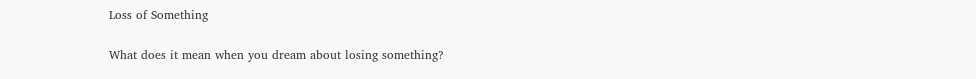Loss of Something

What does it mean when you dream about losing something?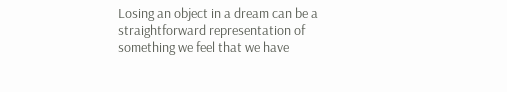Losing an object in a dream can be a straightforward representation of something we feel that we have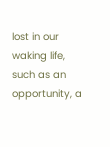lost in our waking life, such as an opportunity, a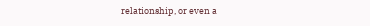relationship, or even a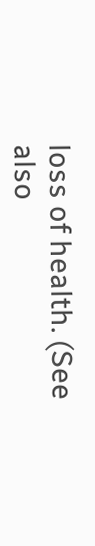loss of health. (See also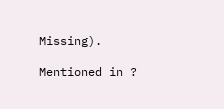Missing).

Mentioned in ?